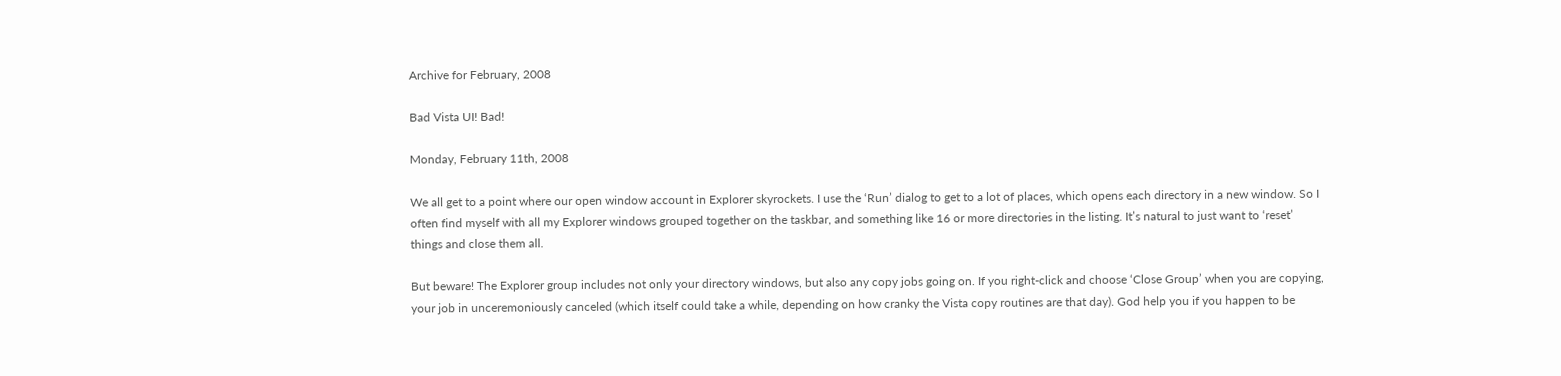Archive for February, 2008

Bad Vista UI! Bad!

Monday, February 11th, 2008

We all get to a point where our open window account in Explorer skyrockets. I use the ‘Run’ dialog to get to a lot of places, which opens each directory in a new window. So I often find myself with all my Explorer windows grouped together on the taskbar, and something like 16 or more directories in the listing. It’s natural to just want to ‘reset’ things and close them all.

But beware! The Explorer group includes not only your directory windows, but also any copy jobs going on. If you right-click and choose ‘Close Group’ when you are copying, your job in unceremoniously canceled (which itself could take a while, depending on how cranky the Vista copy routines are that day). God help you if you happen to be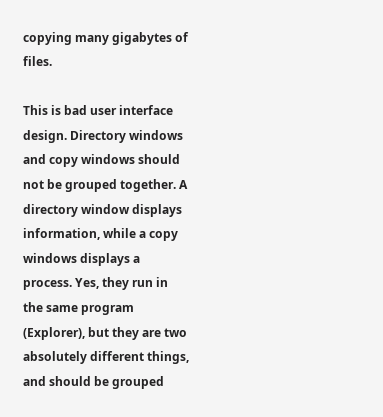copying many gigabytes of files.

This is bad user interface design. Directory windows and copy windows should not be grouped together. A directory window displays information, while a copy windows displays a process. Yes, they run in the same program (Explorer), but they are two absolutely different things, and should be grouped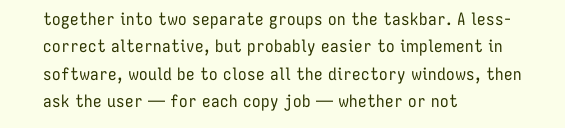together into two separate groups on the taskbar. A less-correct alternative, but probably easier to implement in software, would be to close all the directory windows, then ask the user — for each copy job — whether or not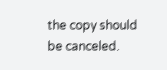the copy should be canceled.